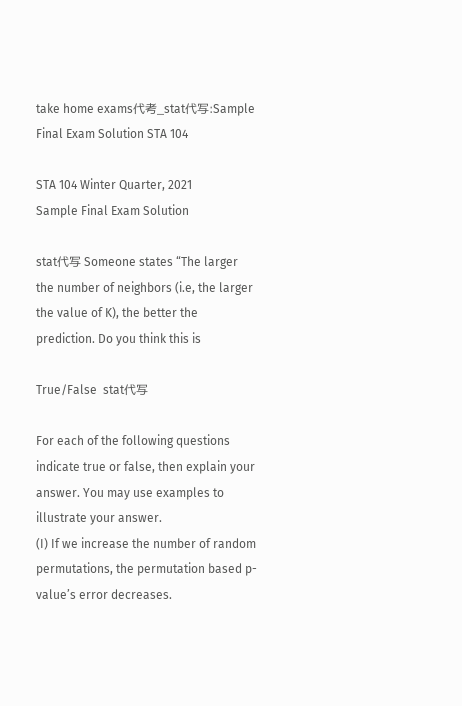take home exams代考_stat代写:Sample Final Exam Solution STA 104

STA 104 Winter Quarter, 2021
Sample Final Exam Solution

stat代写 Someone states “The larger the number of neighbors (i.e, the larger the value of K), the better the prediction. Do you think this is

True/False  stat代写

For each of the following questions indicate true or false, then explain your answer. You may use examples to illustrate your answer.
(I) If we increase the number of random permutations, the permutation based p-value’s error decreases.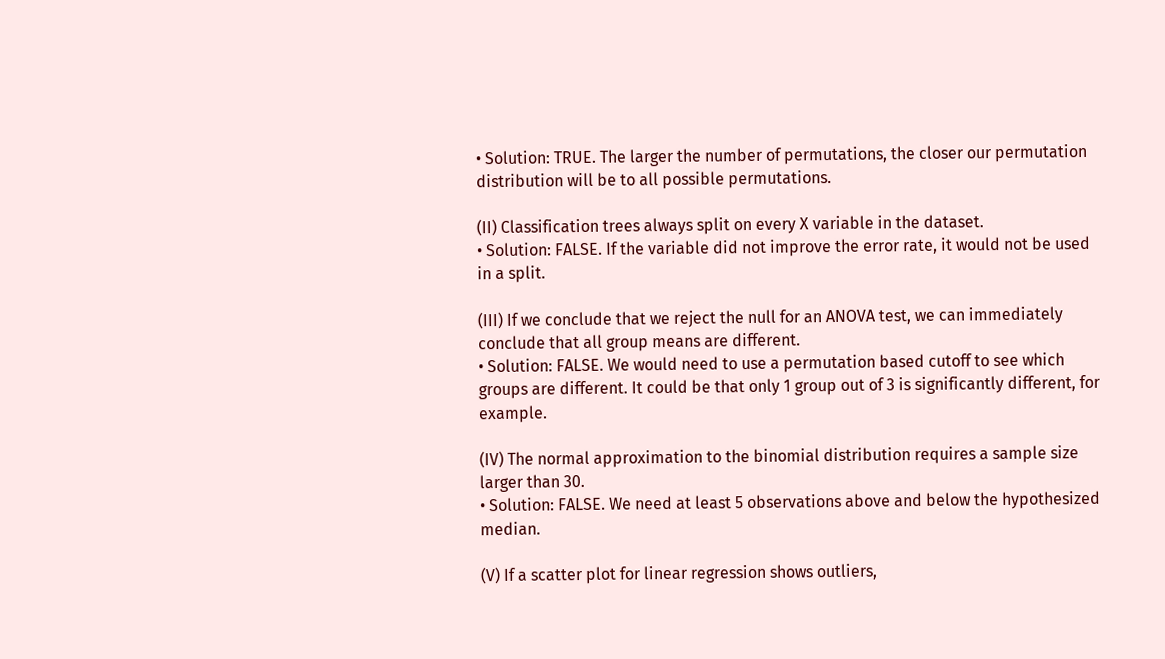• Solution: TRUE. The larger the number of permutations, the closer our permutation distribution will be to all possible permutations.

(II) Classification trees always split on every X variable in the dataset.
• Solution: FALSE. If the variable did not improve the error rate, it would not be used in a split.

(III) If we conclude that we reject the null for an ANOVA test, we can immediately conclude that all group means are different.
• Solution: FALSE. We would need to use a permutation based cutoff to see which groups are different. It could be that only 1 group out of 3 is significantly different, for example.

(IV) The normal approximation to the binomial distribution requires a sample size larger than 30.
• Solution: FALSE. We need at least 5 observations above and below the hypothesized median.

(V) If a scatter plot for linear regression shows outliers,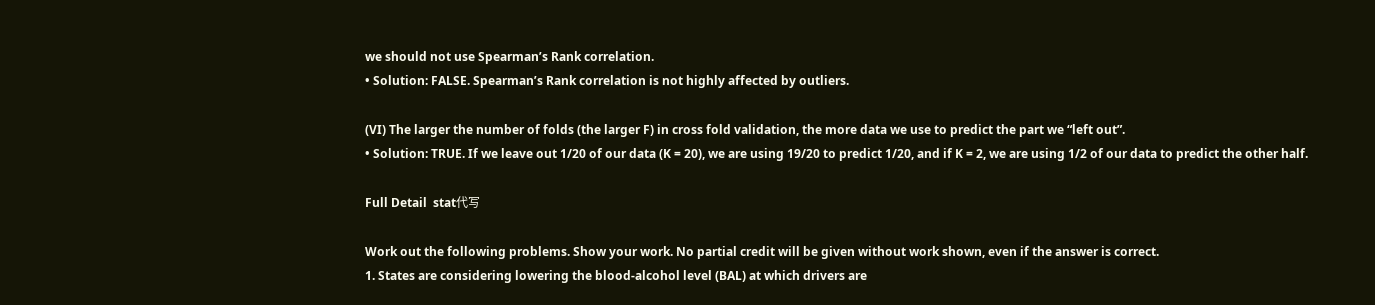we should not use Spearman’s Rank correlation.
• Solution: FALSE. Spearman’s Rank correlation is not highly affected by outliers.

(VI) The larger the number of folds (the larger F) in cross fold validation, the more data we use to predict the part we “left out”.
• Solution: TRUE. If we leave out 1/20 of our data (K = 20), we are using 19/20 to predict 1/20, and if K = 2, we are using 1/2 of our data to predict the other half.

Full Detail  stat代写

Work out the following problems. Show your work. No partial credit will be given without work shown, even if the answer is correct.
1. States are considering lowering the blood-alcohol level (BAL) at which drivers are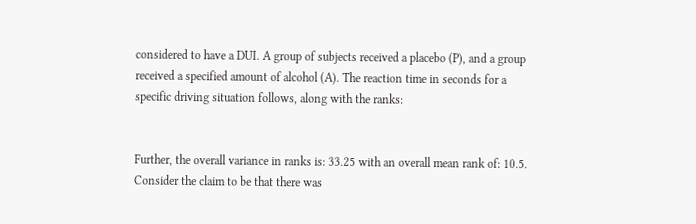considered to have a DUI. A group of subjects received a placebo (P), and a group received a specified amount of alcohol (A). The reaction time in seconds for a specific driving situation follows, along with the ranks:


Further, the overall variance in ranks is: 33.25 with an overall mean rank of: 10.5. Consider the claim to be that there was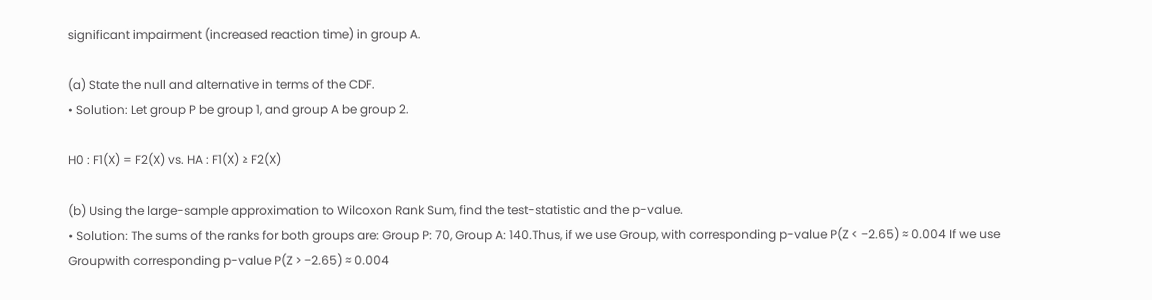significant impairment (increased reaction time) in group A.

(a) State the null and alternative in terms of the CDF.
• Solution: Let group P be group 1, and group A be group 2.

H0 : F1(X) = F2(X) vs. HA : F1(X) ≥ F2(X)

(b) Using the large-sample approximation to Wilcoxon Rank Sum, find the test-statistic and the p-value.
• Solution: The sums of the ranks for both groups are: Group P: 70, Group A: 140.Thus, if we use Group, with corresponding p-value P(Z < −2.65) ≈ 0.004 If we use Groupwith corresponding p-value P(Z > −2.65) ≈ 0.004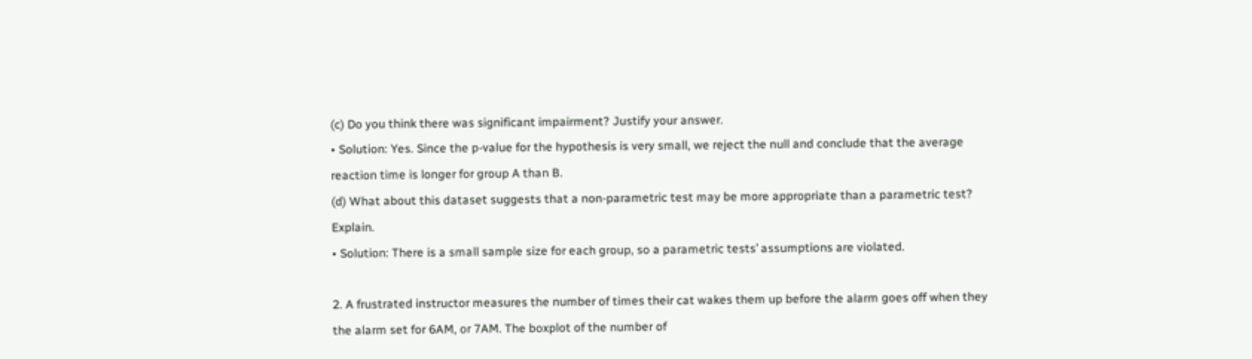(c) Do you think there was significant impairment? Justify your answer.
• Solution: Yes. Since the p-value for the hypothesis is very small, we reject the null and conclude that the average reaction time is longer for group A than B.
(d) What about this dataset suggests that a non-parametric test may be more appropriate than a parametric test? Explain.
• Solution: There is a small sample size for each group, so a parametric tests’ assumptions are violated.

2. A frustrated instructor measures the number of times their cat wakes them up before the alarm goes off when they the alarm set for 6AM, or 7AM. The boxplot of the number of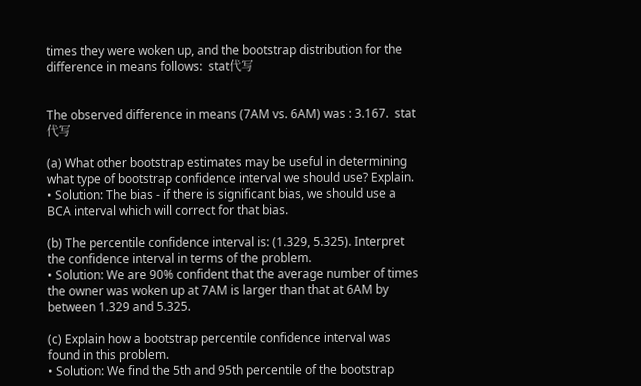times they were woken up, and the bootstrap distribution for the difference in means follows:  stat代写


The observed difference in means (7AM vs. 6AM) was : 3.167.  stat代写

(a) What other bootstrap estimates may be useful in determining what type of bootstrap confidence interval we should use? Explain.
• Solution: The bias - if there is significant bias, we should use a BCA interval which will correct for that bias.

(b) The percentile confidence interval is: (1.329, 5.325). Interpret the confidence interval in terms of the problem.
• Solution: We are 90% confident that the average number of times the owner was woken up at 7AM is larger than that at 6AM by between 1.329 and 5.325.

(c) Explain how a bootstrap percentile confidence interval was found in this problem.
• Solution: We find the 5th and 95th percentile of the bootstrap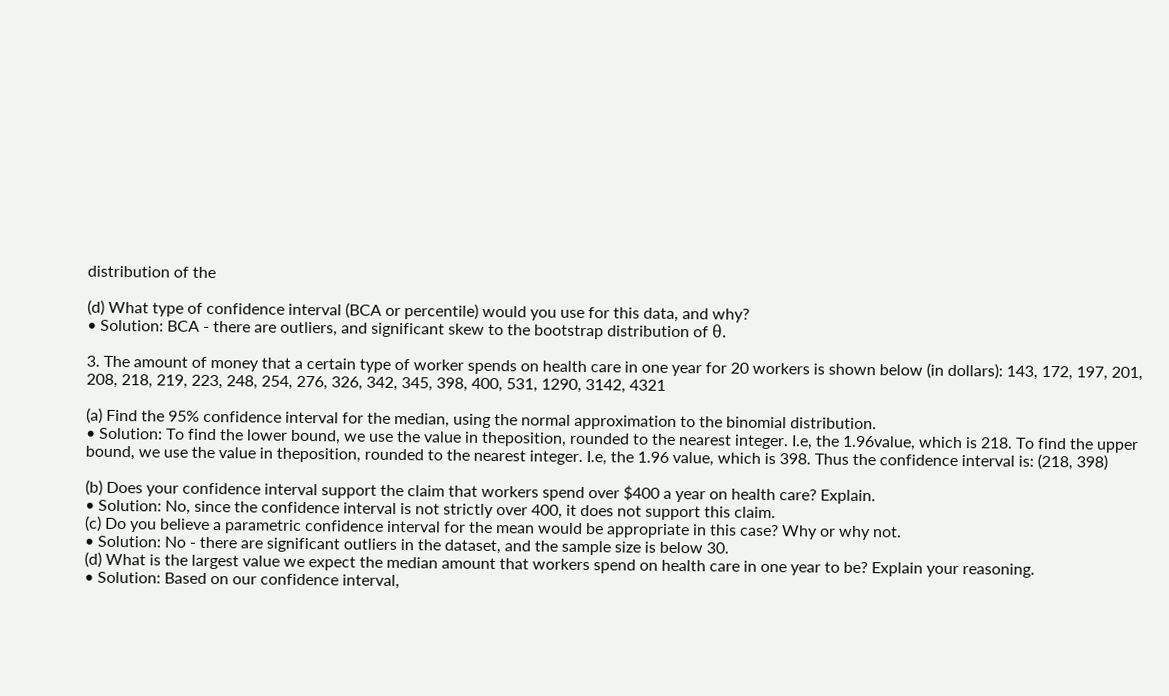distribution of the

(d) What type of confidence interval (BCA or percentile) would you use for this data, and why?
• Solution: BCA - there are outliers, and significant skew to the bootstrap distribution of θ.

3. The amount of money that a certain type of worker spends on health care in one year for 20 workers is shown below (in dollars): 143, 172, 197, 201, 208, 218, 219, 223, 248, 254, 276, 326, 342, 345, 398, 400, 531, 1290, 3142, 4321

(a) Find the 95% confidence interval for the median, using the normal approximation to the binomial distribution.
• Solution: To find the lower bound, we use the value in theposition, rounded to the nearest integer. I.e, the 1.96value, which is 218. To find the upper bound, we use the value in theposition, rounded to the nearest integer. I.e, the 1.96 value, which is 398. Thus the confidence interval is: (218, 398)

(b) Does your confidence interval support the claim that workers spend over $400 a year on health care? Explain.
• Solution: No, since the confidence interval is not strictly over 400, it does not support this claim.
(c) Do you believe a parametric confidence interval for the mean would be appropriate in this case? Why or why not.
• Solution: No - there are significant outliers in the dataset, and the sample size is below 30.
(d) What is the largest value we expect the median amount that workers spend on health care in one year to be? Explain your reasoning.
• Solution: Based on our confidence interval,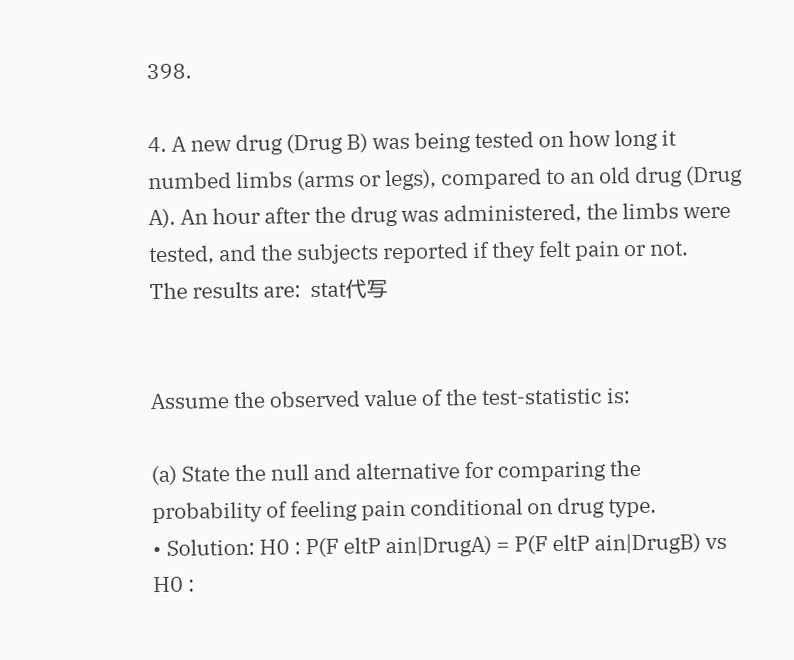398.

4. A new drug (Drug B) was being tested on how long it numbed limbs (arms or legs), compared to an old drug (Drug A). An hour after the drug was administered, the limbs were tested, and the subjects reported if they felt pain or not.
The results are:  stat代写


Assume the observed value of the test-statistic is:

(a) State the null and alternative for comparing the probability of feeling pain conditional on drug type.
• Solution: H0 : P(F eltP ain|DrugA) = P(F eltP ain|DrugB) vs H0 :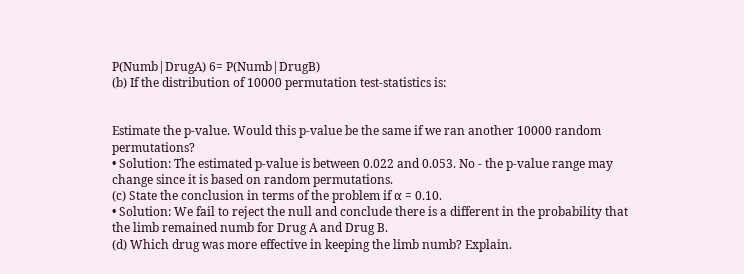P(Numb|DrugA) 6= P(Numb|DrugB)
(b) If the distribution of 10000 permutation test-statistics is:


Estimate the p-value. Would this p-value be the same if we ran another 10000 random permutations?
• Solution: The estimated p-value is between 0.022 and 0.053. No - the p-value range may change since it is based on random permutations.
(c) State the conclusion in terms of the problem if α = 0.10.
• Solution: We fail to reject the null and conclude there is a different in the probability that the limb remained numb for Drug A and Drug B.
(d) Which drug was more effective in keeping the limb numb? Explain.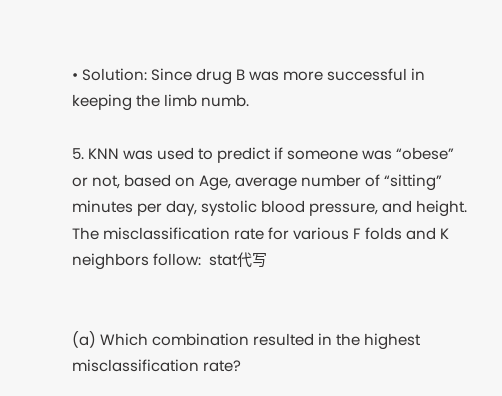• Solution: Since drug B was more successful in keeping the limb numb.

5. KNN was used to predict if someone was “obese” or not, based on Age, average number of “sitting” minutes per day, systolic blood pressure, and height. The misclassification rate for various F folds and K neighbors follow:  stat代写


(a) Which combination resulted in the highest misclassification rate?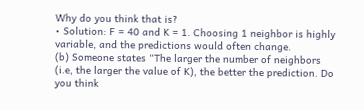Why do you think that is?
• Solution: F = 40 and K = 1. Choosing 1 neighbor is highly variable, and the predictions would often change.
(b) Someone states “The larger the number of neighbors (i.e, the larger the value of K), the better the prediction. Do you think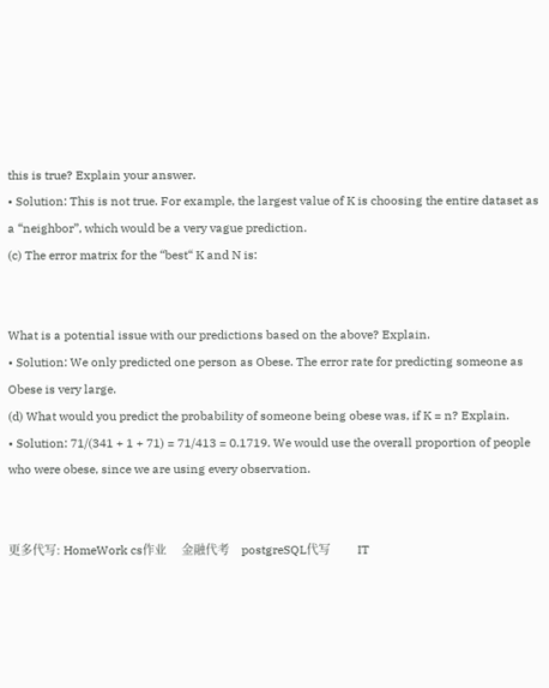this is true? Explain your answer.
• Solution: This is not true. For example, the largest value of K is choosing the entire dataset as a “neighbor”, which would be a very vague prediction.
(c) The error matrix for the “best“ K and N is:


What is a potential issue with our predictions based on the above? Explain.
• Solution: We only predicted one person as Obese. The error rate for predicting someone as Obese is very large.
(d) What would you predict the probability of someone being obese was, if K = n? Explain.
• Solution: 71/(341 + 1 + 71) = 71/413 = 0.1719. We would use the overall proportion of people who were obese, since we are using every observation.


更多代写: HomeWork cs作业     金融代考    postgreSQL代写         IT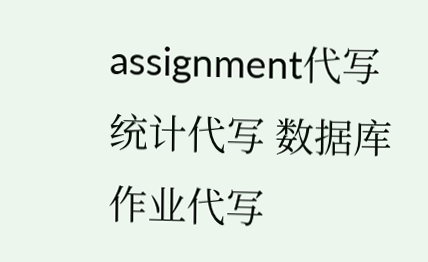assignment代写     统计代写 数据库作业代写